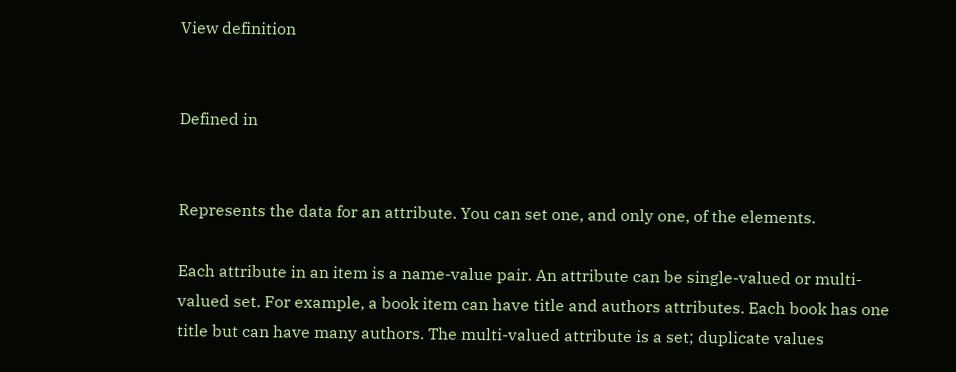View definition


Defined in


Represents the data for an attribute. You can set one, and only one, of the elements.

Each attribute in an item is a name-value pair. An attribute can be single-valued or multi-valued set. For example, a book item can have title and authors attributes. Each book has one title but can have many authors. The multi-valued attribute is a set; duplicate values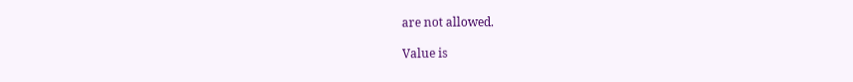are not allowed.

Value is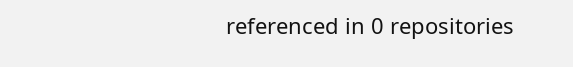referenced in 0 repositories